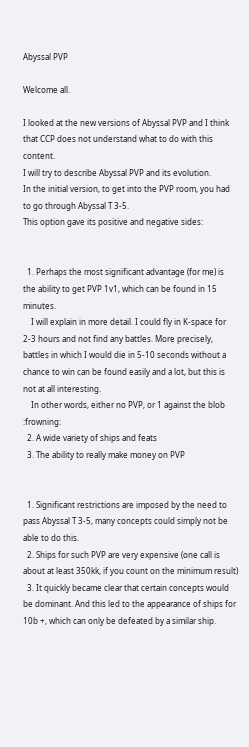Abyssal PVP

Welcome all.

I looked at the new versions of Abyssal PVP and I think that CCP does not understand what to do with this content.
I will try to describe Abyssal PVP and its evolution.
In the initial version, to get into the PVP room, you had to go through Abyssal T 3-5.
This option gave its positive and negative sides:


  1. Perhaps the most significant advantage (for me) is the ability to get PVP 1v1, which can be found in 15 minutes.
    I will explain in more detail. I could fly in K-space for 2-3 hours and not find any battles. More precisely, battles in which I would die in 5-10 seconds without a chance to win can be found easily and a lot, but this is not at all interesting.
    In other words, either no PVP, or 1 against the blob :frowning:
  2. A wide variety of ships and feats
  3. The ability to really make money on PVP


  1. Significant restrictions are imposed by the need to pass Abyssal T 3-5, many concepts could simply not be able to do this.
  2. Ships for such PVP are very expensive (one call is about at least 350kk, if you count on the minimum result)
  3. It quickly became clear that certain concepts would be dominant. And this led to the appearance of ships for 10b +, which can only be defeated by a similar ship.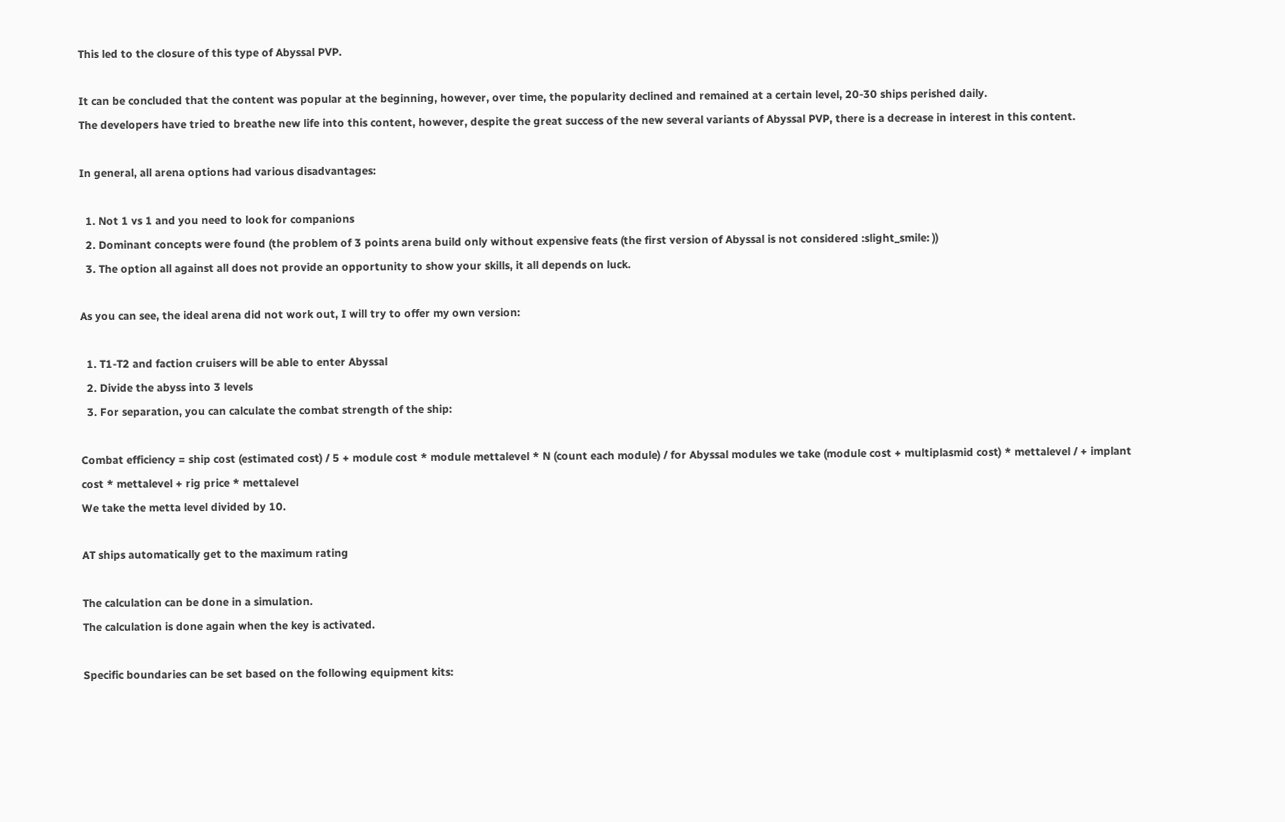This led to the closure of this type of Abyssal PVP.

It can be concluded that the content was popular at the beginning, however, over time, the popularity declined and remained at a certain level, 20-30 ships perished daily.
The developers have tried to breathe new life into this content, however, despite the great success of the new several variants of Abyssal PVP, there is a decrease in interest in this content.

In general, all arena options had various disadvantages:

  1. Not 1 vs 1 and you need to look for companions
  2. Dominant concepts were found (the problem of 3 points arena build only without expensive feats (the first version of Abyssal is not considered :slight_smile: ))
  3. The option all against all does not provide an opportunity to show your skills, it all depends on luck.

As you can see, the ideal arena did not work out, I will try to offer my own version:

  1. T1-T2 and faction cruisers will be able to enter Abyssal
  2. Divide the abyss into 3 levels
  3. For separation, you can calculate the combat strength of the ship:

Combat efficiency = ship cost (estimated cost) / 5 + module cost * module mettalevel * N (count each module) / for Abyssal modules we take (module cost + multiplasmid cost) * mettalevel / + implant cost * mettalevel + rig price * mettalevel
We take the metta level divided by 10.

AT ships automatically get to the maximum rating

The calculation can be done in a simulation.
The calculation is done again when the key is activated.

Specific boundaries can be set based on the following equipment kits: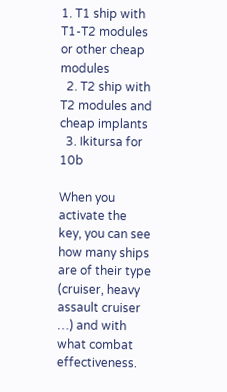1. T1 ship with T1-T2 modules or other cheap modules
  2. T2 ship with T2 modules and cheap implants
  3. Ikitursa for 10b

When you activate the key, you can see how many ships are of their type (cruiser, heavy assault cruiser …) and with what combat effectiveness.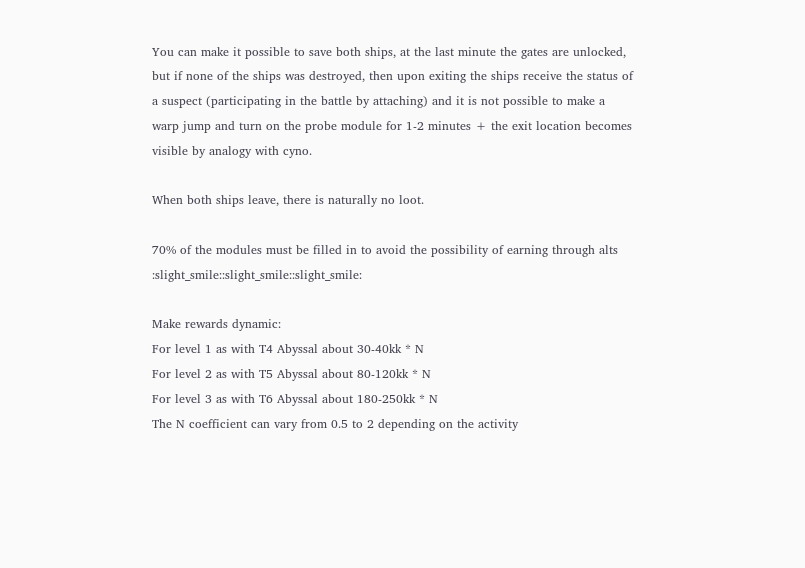You can make it possible to save both ships, at the last minute the gates are unlocked, but if none of the ships was destroyed, then upon exiting the ships receive the status of a suspect (participating in the battle by attaching) and it is not possible to make a warp jump and turn on the probe module for 1-2 minutes + the exit location becomes visible by analogy with cyno.

When both ships leave, there is naturally no loot.

70% of the modules must be filled in to avoid the possibility of earning through alts :slight_smile::slight_smile::slight_smile:

Make rewards dynamic:
For level 1 as with T4 Abyssal about 30-40kk * N
For level 2 as with T5 Abyssal about 80-120kk * N
For level 3 as with T6 Abyssal about 180-250kk * N
The N coefficient can vary from 0.5 to 2 depending on the activity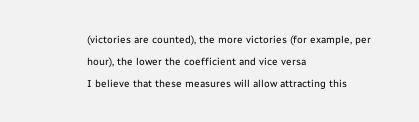(victories are counted), the more victories (for example, per hour), the lower the coefficient and vice versa
I believe that these measures will allow attracting this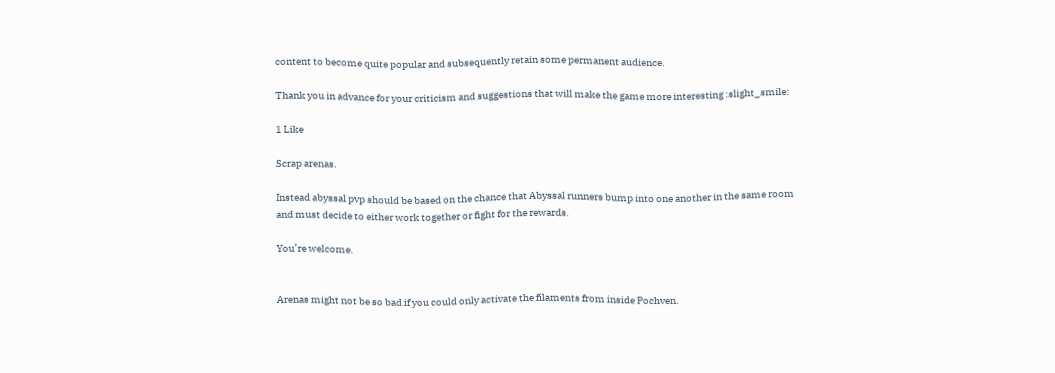content to become quite popular and subsequently retain some permanent audience.

Thank you in advance for your criticism and suggestions that will make the game more interesting :slight_smile:

1 Like

Scrap arenas.

Instead abyssal pvp should be based on the chance that Abyssal runners bump into one another in the same room and must decide to either work together or fight for the rewards.

You’re welcome.


Arenas might not be so bad if you could only activate the filaments from inside Pochven.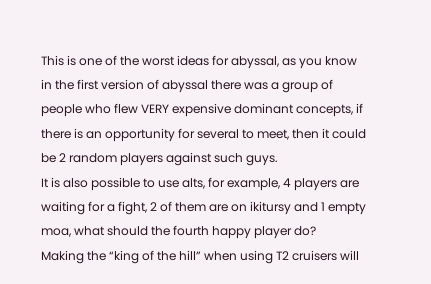This is one of the worst ideas for abyssal, as you know in the first version of abyssal there was a group of people who flew VERY expensive dominant concepts, if there is an opportunity for several to meet, then it could be 2 random players against such guys.
It is also possible to use alts, for example, 4 players are waiting for a fight, 2 of them are on ikitursy and 1 empty moa, what should the fourth happy player do?
Making the “king of the hill” when using T2 cruisers will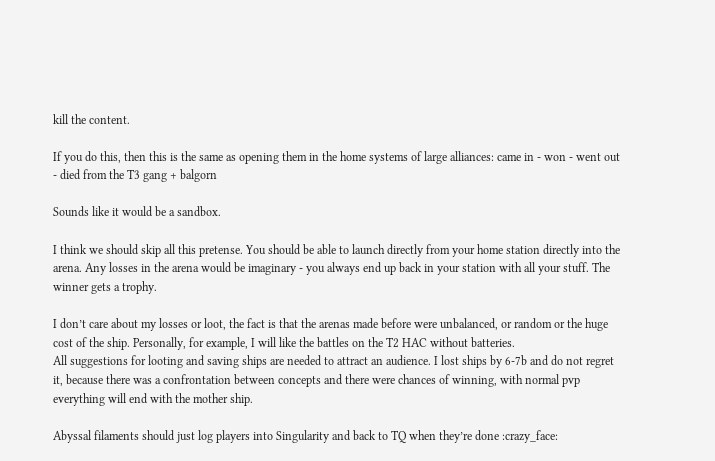kill the content.

If you do this, then this is the same as opening them in the home systems of large alliances: came in - won - went out - died from the T3 gang + balgorn

Sounds like it would be a sandbox.

I think we should skip all this pretense. You should be able to launch directly from your home station directly into the arena. Any losses in the arena would be imaginary - you always end up back in your station with all your stuff. The winner gets a trophy.

I don’t care about my losses or loot, the fact is that the arenas made before were unbalanced, or random or the huge cost of the ship. Personally, for example, I will like the battles on the T2 HAC without batteries.
All suggestions for looting and saving ships are needed to attract an audience. I lost ships by 6-7b and do not regret it, because there was a confrontation between concepts and there were chances of winning, with normal pvp everything will end with the mother ship.

Abyssal filaments should just log players into Singularity and back to TQ when they’re done :crazy_face: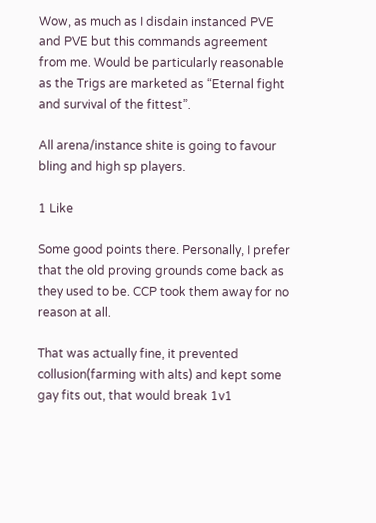Wow, as much as I disdain instanced PVE and PVE but this commands agreement from me. Would be particularly reasonable as the Trigs are marketed as “Eternal fight and survival of the fittest”.

All arena/instance shite is going to favour bling and high sp players.

1 Like

Some good points there. Personally, I prefer that the old proving grounds come back as they used to be. CCP took them away for no reason at all.

That was actually fine, it prevented collusion(farming with alts) and kept some gay fits out, that would break 1v1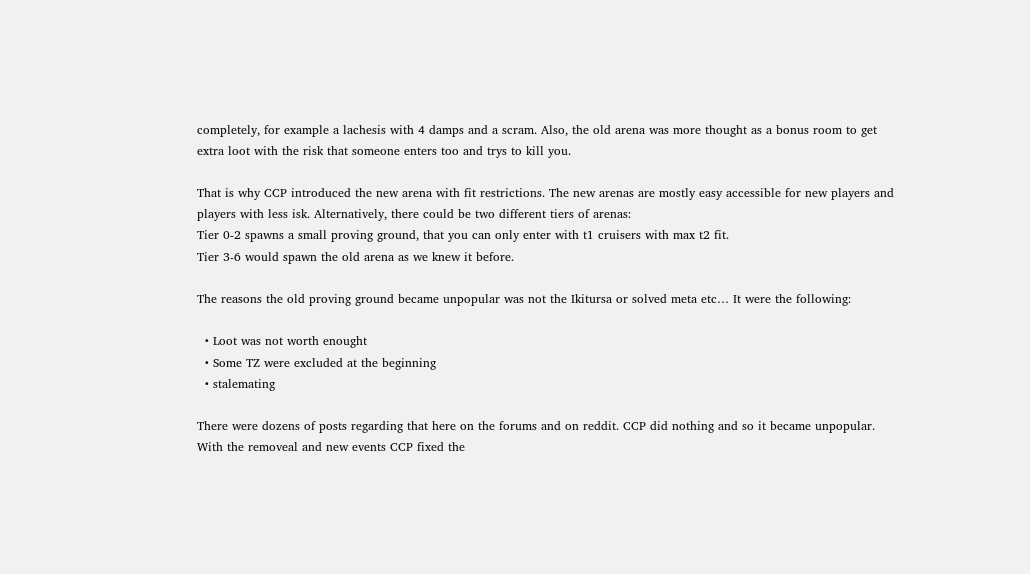completely, for example a lachesis with 4 damps and a scram. Also, the old arena was more thought as a bonus room to get extra loot with the risk that someone enters too and trys to kill you.

That is why CCP introduced the new arena with fit restrictions. The new arenas are mostly easy accessible for new players and players with less isk. Alternatively, there could be two different tiers of arenas:
Tier 0-2 spawns a small proving ground, that you can only enter with t1 cruisers with max t2 fit.
Tier 3-6 would spawn the old arena as we knew it before.

The reasons the old proving ground became unpopular was not the Ikitursa or solved meta etc… It were the following:

  • Loot was not worth enought
  • Some TZ were excluded at the beginning
  • stalemating

There were dozens of posts regarding that here on the forums and on reddit. CCP did nothing and so it became unpopular. With the removeal and new events CCP fixed the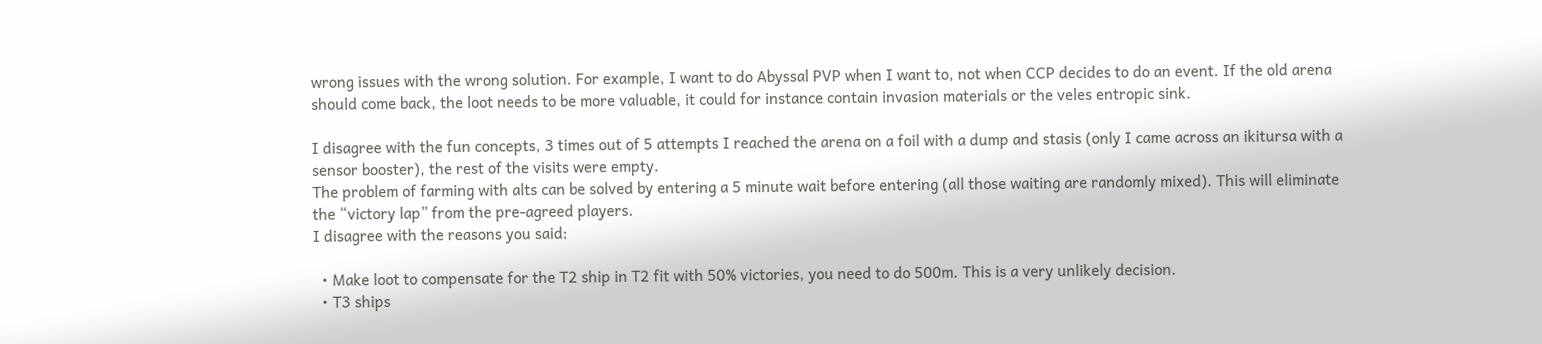wrong issues with the wrong solution. For example, I want to do Abyssal PVP when I want to, not when CCP decides to do an event. If the old arena should come back, the loot needs to be more valuable, it could for instance contain invasion materials or the veles entropic sink.

I disagree with the fun concepts, 3 times out of 5 attempts I reached the arena on a foil with a dump and stasis (only I came across an ikitursa with a sensor booster), the rest of the visits were empty.
The problem of farming with alts can be solved by entering a 5 minute wait before entering (all those waiting are randomly mixed). This will eliminate the “victory lap” from the pre-agreed players.
I disagree with the reasons you said:

  • Make loot to compensate for the T2 ship in T2 fit with 50% victories, you need to do 500m. This is a very unlikely decision.
  • T3 ships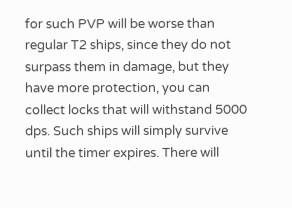for such PVP will be worse than regular T2 ships, since they do not surpass them in damage, but they have more protection, you can collect locks that will withstand 5000 dps. Such ships will simply survive until the timer expires. There will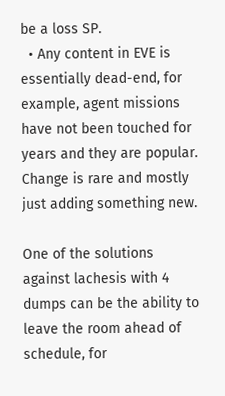be a loss SP.
  • Any content in EVE is essentially dead-end, for example, agent missions have not been touched for years and they are popular. Change is rare and mostly just adding something new.

One of the solutions against lachesis with 4 dumps can be the ability to leave the room ahead of schedule, for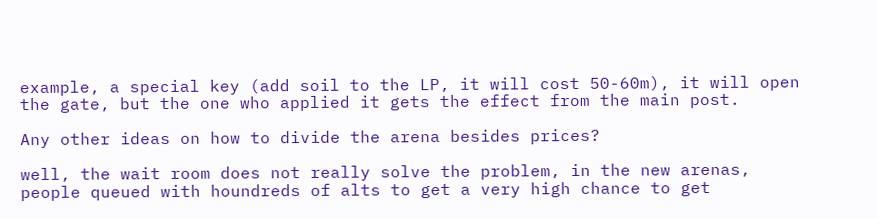example, a special key (add soil to the LP, it will cost 50-60m), it will open the gate, but the one who applied it gets the effect from the main post.

Any other ideas on how to divide the arena besides prices?

well, the wait room does not really solve the problem, in the new arenas, people queued with houndreds of alts to get a very high chance to get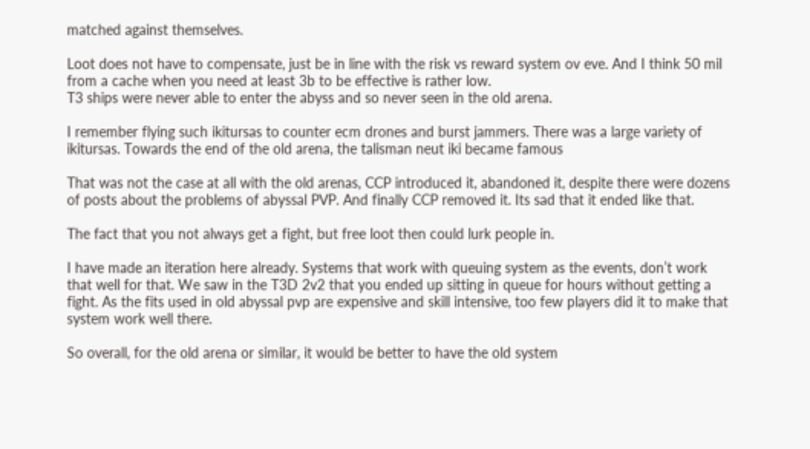matched against themselves.

Loot does not have to compensate, just be in line with the risk vs reward system ov eve. And I think 50 mil from a cache when you need at least 3b to be effective is rather low.
T3 ships were never able to enter the abyss and so never seen in the old arena.

I remember flying such ikitursas to counter ecm drones and burst jammers. There was a large variety of ikitursas. Towards the end of the old arena, the talisman neut iki became famous

That was not the case at all with the old arenas, CCP introduced it, abandoned it, despite there were dozens of posts about the problems of abyssal PVP. And finally CCP removed it. Its sad that it ended like that.

The fact that you not always get a fight, but free loot then could lurk people in.

I have made an iteration here already. Systems that work with queuing system as the events, don’t work that well for that. We saw in the T3D 2v2 that you ended up sitting in queue for hours without getting a fight. As the fits used in old abyssal pvp are expensive and skill intensive, too few players did it to make that system work well there.

So overall, for the old arena or similar, it would be better to have the old system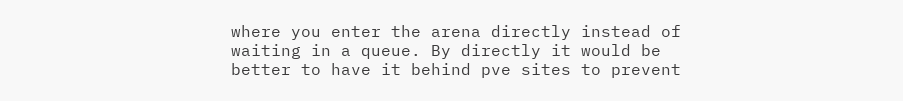where you enter the arena directly instead of waiting in a queue. By directly it would be better to have it behind pve sites to prevent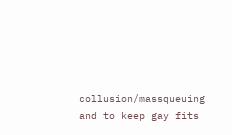collusion/massqueuing and to keep gay fits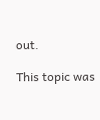out.

This topic was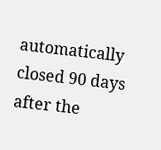automatically closed 90 days after the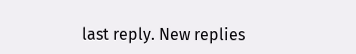last reply. New replies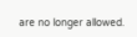are no longer allowed.